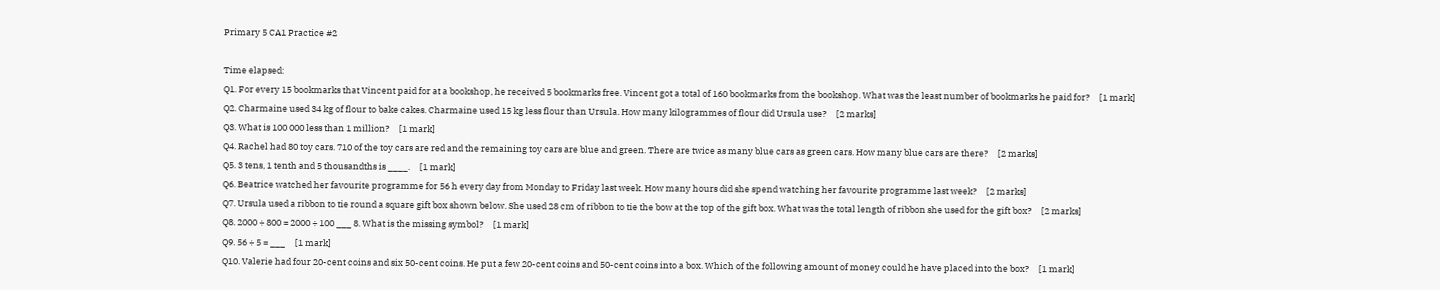Primary 5 CA1 Practice #2

Time elapsed:
Q1. For every 15 bookmarks that Vincent paid for at a bookshop, he received 5 bookmarks free. Vincent got a total of 160 bookmarks from the bookshop. What was the least number of bookmarks he paid for?     [1 mark]
Q2. Charmaine used 34 kg of flour to bake cakes. Charmaine used 15 kg less flour than Ursula. How many kilogrammes of flour did Ursula use?     [2 marks]
Q3. What is 100 000 less than 1 million?     [1 mark]
Q4. Rachel had 80 toy cars. 710 of the toy cars are red and the remaining toy cars are blue and green. There are twice as many blue cars as green cars. How many blue cars are there?     [2 marks]
Q5. 3 tens, 1 tenth and 5 thousandths is ____.     [1 mark]
Q6. Beatrice watched her favourite programme for 56 h every day from Monday to Friday last week. How many hours did she spend watching her favourite programme last week?     [2 marks]
Q7. Ursula used a ribbon to tie round a square gift box shown below. She used 28 cm of ribbon to tie the bow at the top of the gift box. What was the total length of ribbon she used for the gift box?     [2 marks]
Q8. 2000 ÷ 800 = 2000 ÷ 100 ___ 8. What is the missing symbol?     [1 mark]
Q9. 56 ÷ 5 = ___     [1 mark]
Q10. Valerie had four 20-cent coins and six 50-cent coins. He put a few 20-cent coins and 50-cent coins into a box. Which of the following amount of money could he have placed into the box?     [1 mark]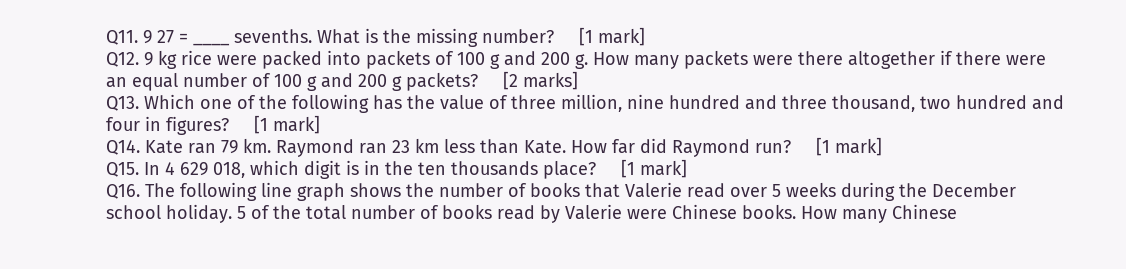Q11. 9 27 = ____ sevenths. What is the missing number?     [1 mark]
Q12. 9 kg rice were packed into packets of 100 g and 200 g. How many packets were there altogether if there were an equal number of 100 g and 200 g packets?     [2 marks]
Q13. Which one of the following has the value of three million, nine hundred and three thousand, two hundred and four in figures?     [1 mark]
Q14. Kate ran 79 km. Raymond ran 23 km less than Kate. How far did Raymond run?     [1 mark]
Q15. In 4 629 018, which digit is in the ten thousands place?     [1 mark]
Q16. The following line graph shows the number of books that Valerie read over 5 weeks during the December school holiday. 5 of the total number of books read by Valerie were Chinese books. How many Chinese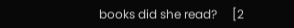books did she read?     [2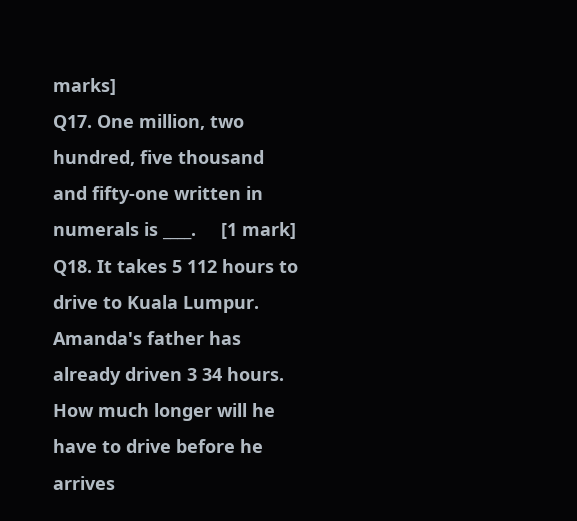marks]
Q17. One million, two hundred, five thousand and fifty-one written in numerals is ____.     [1 mark]
Q18. It takes 5 112 hours to drive to Kuala Lumpur. Amanda's father has already driven 3 34 hours. How much longer will he have to drive before he arrives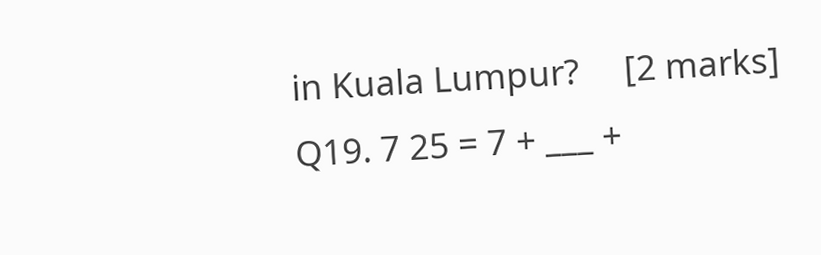in Kuala Lumpur?     [2 marks]
Q19. 7 25 = 7 + ___ +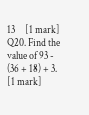13     [1 mark]
Q20. Find the value of 93 - (36 + 18) + 3.     [1 mark]